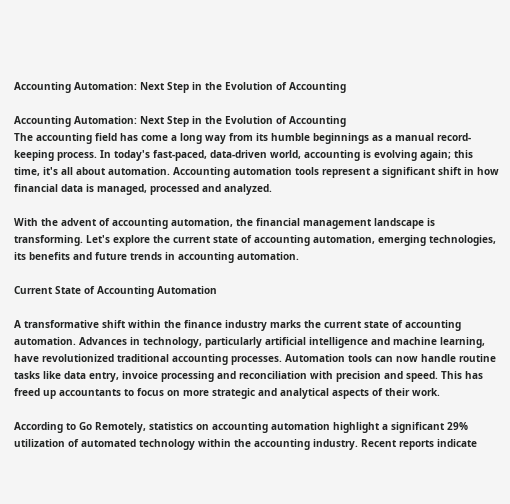Accounting Automation: Next Step in the Evolution of Accounting

Accounting Automation: Next Step in the Evolution of Accounting
The accounting field has come a long way from its humble beginnings as a manual record-keeping process. In today's fast-paced, data-driven world, accounting is evolving again; this time, it's all about automation. Accounting automation tools represent a significant shift in how financial data is managed, processed and analyzed.

With the advent of accounting automation, the financial management landscape is transforming. Let's explore the current state of accounting automation, emerging technologies, its benefits and future trends in accounting automation.

Current State of Accounting Automation

A transformative shift within the finance industry marks the current state of accounting automation. Advances in technology, particularly artificial intelligence and machine learning, have revolutionized traditional accounting processes. Automation tools can now handle routine tasks like data entry, invoice processing and reconciliation with precision and speed. This has freed up accountants to focus on more strategic and analytical aspects of their work.

According to Go Remotely, statistics on accounting automation highlight a significant 29% utilization of automated technology within the accounting industry. Recent reports indicate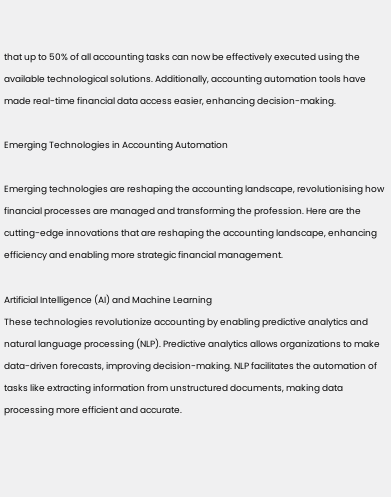that up to 50% of all accounting tasks can now be effectively executed using the available technological solutions. Additionally, accounting automation tools have made real-time financial data access easier, enhancing decision-making.

Emerging Technologies in Accounting Automation

Emerging technologies are reshaping the accounting landscape, revolutionising how financial processes are managed and transforming the profession. Here are the cutting-edge innovations that are reshaping the accounting landscape, enhancing efficiency and enabling more strategic financial management.

Artificial Intelligence (AI) and Machine Learning
These technologies revolutionize accounting by enabling predictive analytics and natural language processing (NLP). Predictive analytics allows organizations to make data-driven forecasts, improving decision-making. NLP facilitates the automation of tasks like extracting information from unstructured documents, making data processing more efficient and accurate.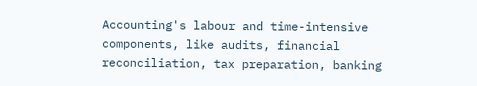Accounting's labour and time-intensive components, like audits, financial reconciliation, tax preparation, banking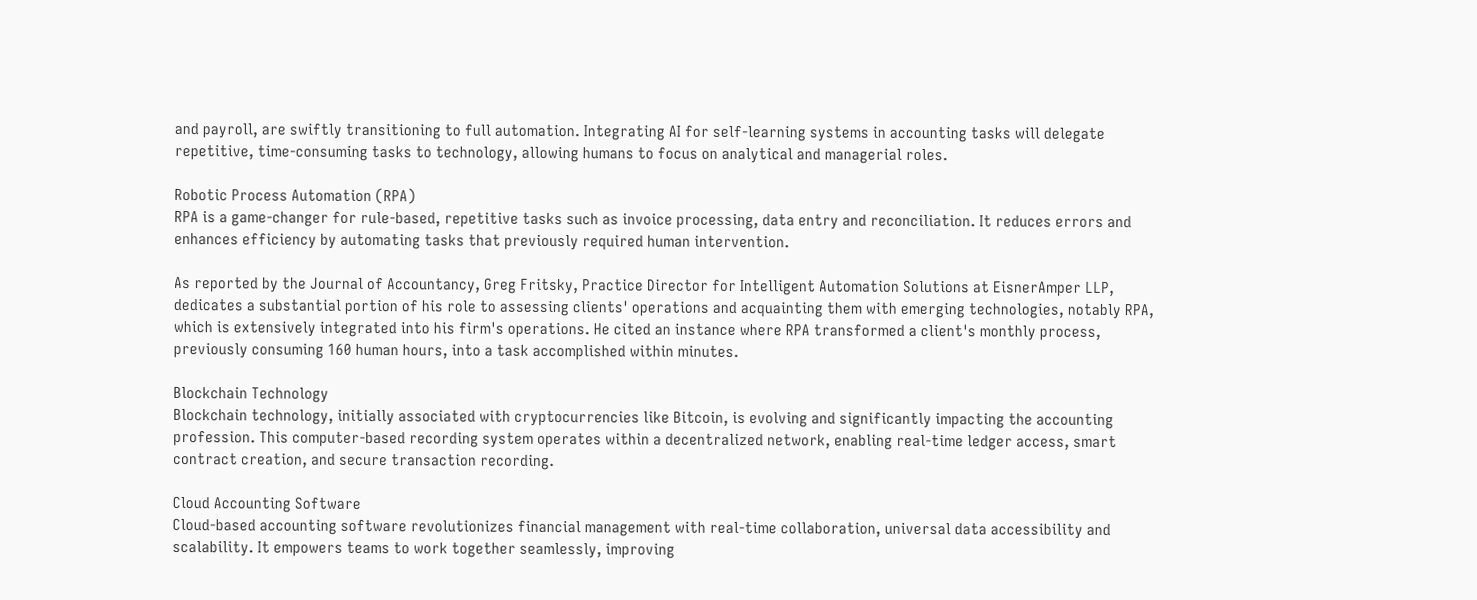and payroll, are swiftly transitioning to full automation. Integrating AI for self-learning systems in accounting tasks will delegate repetitive, time-consuming tasks to technology, allowing humans to focus on analytical and managerial roles.

Robotic Process Automation (RPA)
RPA is a game-changer for rule-based, repetitive tasks such as invoice processing, data entry and reconciliation. It reduces errors and enhances efficiency by automating tasks that previously required human intervention.

As reported by the Journal of Accountancy, Greg Fritsky, Practice Director for Intelligent Automation Solutions at EisnerAmper LLP, dedicates a substantial portion of his role to assessing clients' operations and acquainting them with emerging technologies, notably RPA, which is extensively integrated into his firm's operations. He cited an instance where RPA transformed a client's monthly process, previously consuming 160 human hours, into a task accomplished within minutes.

Blockchain Technology
Blockchain technology, initially associated with cryptocurrencies like Bitcoin, is evolving and significantly impacting the accounting profession. This computer-based recording system operates within a decentralized network, enabling real-time ledger access, smart contract creation, and secure transaction recording.

Cloud Accounting Software
Cloud-based accounting software revolutionizes financial management with real-time collaboration, universal data accessibility and scalability. It empowers teams to work together seamlessly, improving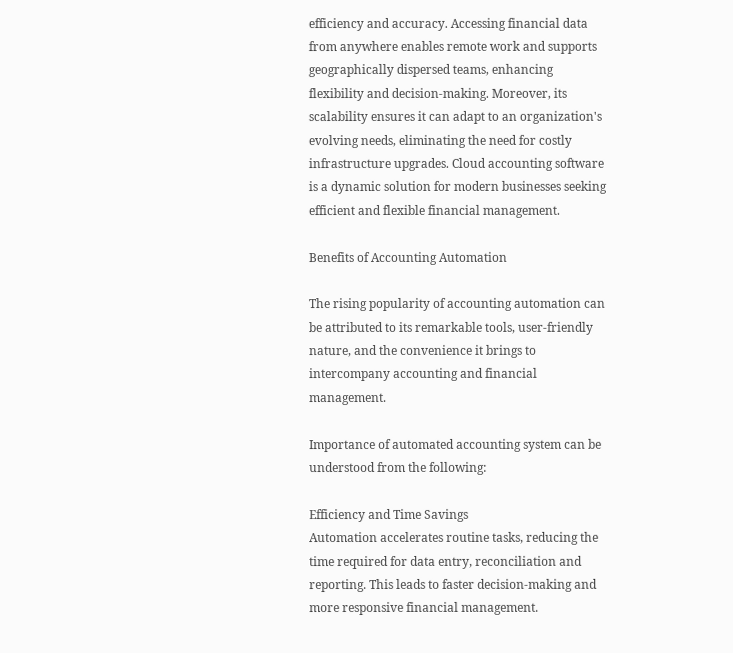efficiency and accuracy. Accessing financial data from anywhere enables remote work and supports geographically dispersed teams, enhancing flexibility and decision-making. Moreover, its scalability ensures it can adapt to an organization's evolving needs, eliminating the need for costly infrastructure upgrades. Cloud accounting software is a dynamic solution for modern businesses seeking efficient and flexible financial management.

Benefits of Accounting Automation

The rising popularity of accounting automation can be attributed to its remarkable tools, user-friendly nature, and the convenience it brings to intercompany accounting and financial management.

Importance of automated accounting system can be understood from the following:

Efficiency and Time Savings
Automation accelerates routine tasks, reducing the time required for data entry, reconciliation and reporting. This leads to faster decision-making and more responsive financial management.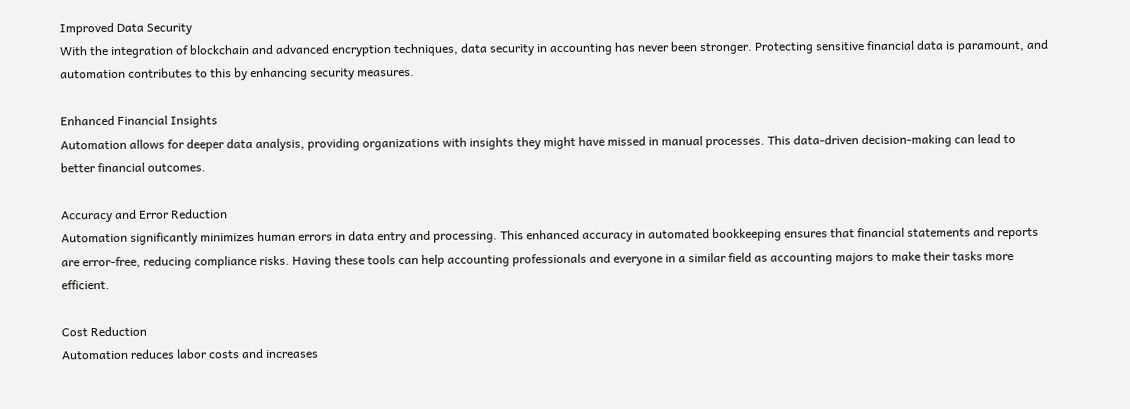Improved Data Security
With the integration of blockchain and advanced encryption techniques, data security in accounting has never been stronger. Protecting sensitive financial data is paramount, and automation contributes to this by enhancing security measures.

Enhanced Financial Insights
Automation allows for deeper data analysis, providing organizations with insights they might have missed in manual processes. This data-driven decision-making can lead to better financial outcomes.

Accuracy and Error Reduction
Automation significantly minimizes human errors in data entry and processing. This enhanced accuracy in automated bookkeeping ensures that financial statements and reports are error-free, reducing compliance risks. Having these tools can help accounting professionals and everyone in a similar field as accounting majors to make their tasks more efficient.

Cost Reduction
Automation reduces labor costs and increases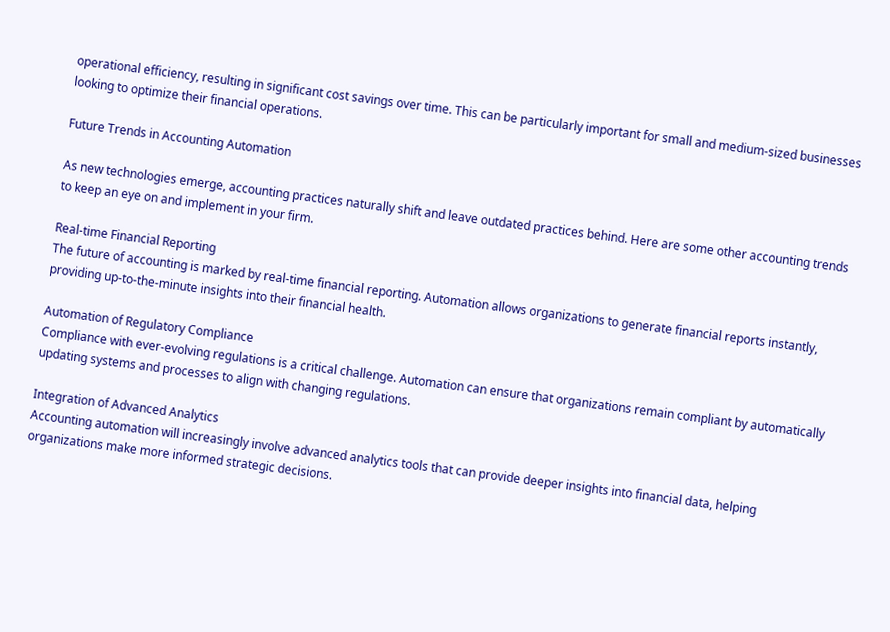operational efficiency, resulting in significant cost savings over time. This can be particularly important for small and medium-sized businesses looking to optimize their financial operations.

Future Trends in Accounting Automation

As new technologies emerge, accounting practices naturally shift and leave outdated practices behind. Here are some other accounting trends to keep an eye on and implement in your firm.

Real-time Financial Reporting
The future of accounting is marked by real-time financial reporting. Automation allows organizations to generate financial reports instantly, providing up-to-the-minute insights into their financial health.

Automation of Regulatory Compliance
Compliance with ever-evolving regulations is a critical challenge. Automation can ensure that organizations remain compliant by automatically updating systems and processes to align with changing regulations.

Integration of Advanced Analytics
Accounting automation will increasingly involve advanced analytics tools that can provide deeper insights into financial data, helping organizations make more informed strategic decisions.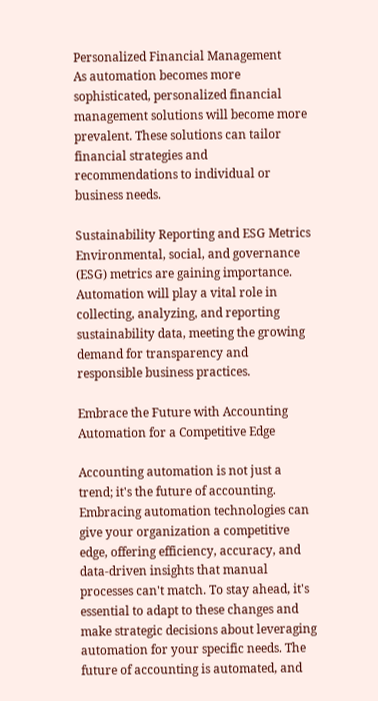Personalized Financial Management
As automation becomes more sophisticated, personalized financial management solutions will become more prevalent. These solutions can tailor financial strategies and recommendations to individual or business needs.

Sustainability Reporting and ESG Metrics
Environmental, social, and governance (ESG) metrics are gaining importance. Automation will play a vital role in collecting, analyzing, and reporting sustainability data, meeting the growing demand for transparency and responsible business practices.

Embrace the Future with Accounting Automation for a Competitive Edge

Accounting automation is not just a trend; it's the future of accounting. Embracing automation technologies can give your organization a competitive edge, offering efficiency, accuracy, and data-driven insights that manual processes can't match. To stay ahead, it's essential to adapt to these changes and make strategic decisions about leveraging automation for your specific needs. The future of accounting is automated, and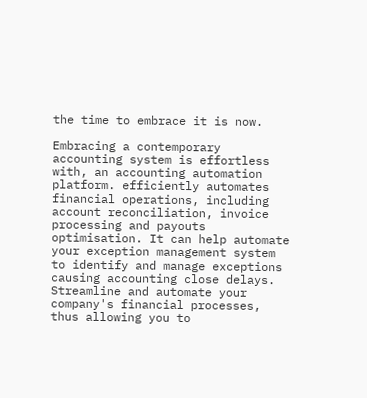the time to embrace it is now.

Embracing a contemporary accounting system is effortless with, an accounting automation platform. efficiently automates financial operations, including account reconciliation, invoice processing and payouts optimisation. It can help automate your exception management system to identify and manage exceptions causing accounting close delays. Streamline and automate your company's financial processes, thus allowing you to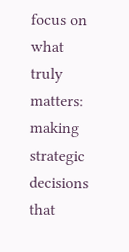focus on what truly matters: making strategic decisions that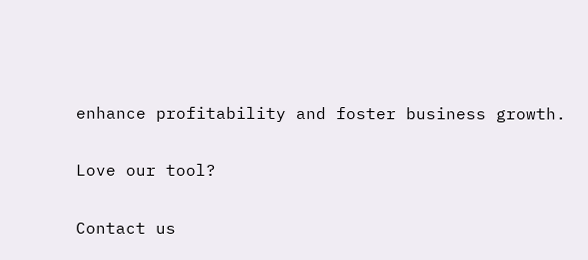enhance profitability and foster business growth.

Love our tool?

Contact us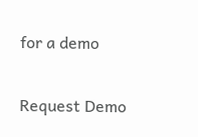for a demo

Request Demo